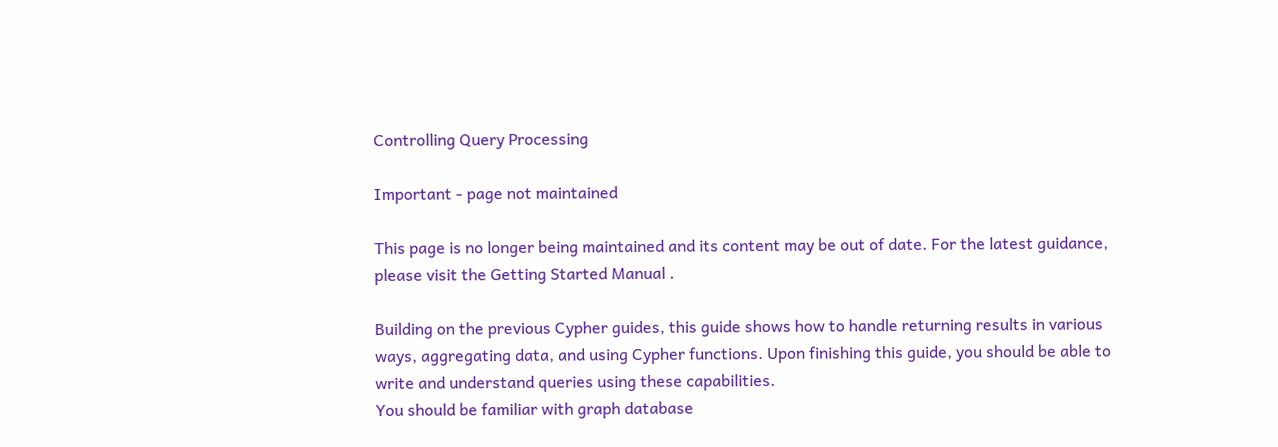Controlling Query Processing

Important - page not maintained

This page is no longer being maintained and its content may be out of date. For the latest guidance, please visit the Getting Started Manual .

Building on the previous Cypher guides, this guide shows how to handle returning results in various ways, aggregating data, and using Cypher functions. Upon finishing this guide, you should be able to write and understand queries using these capabilities.
You should be familiar with graph database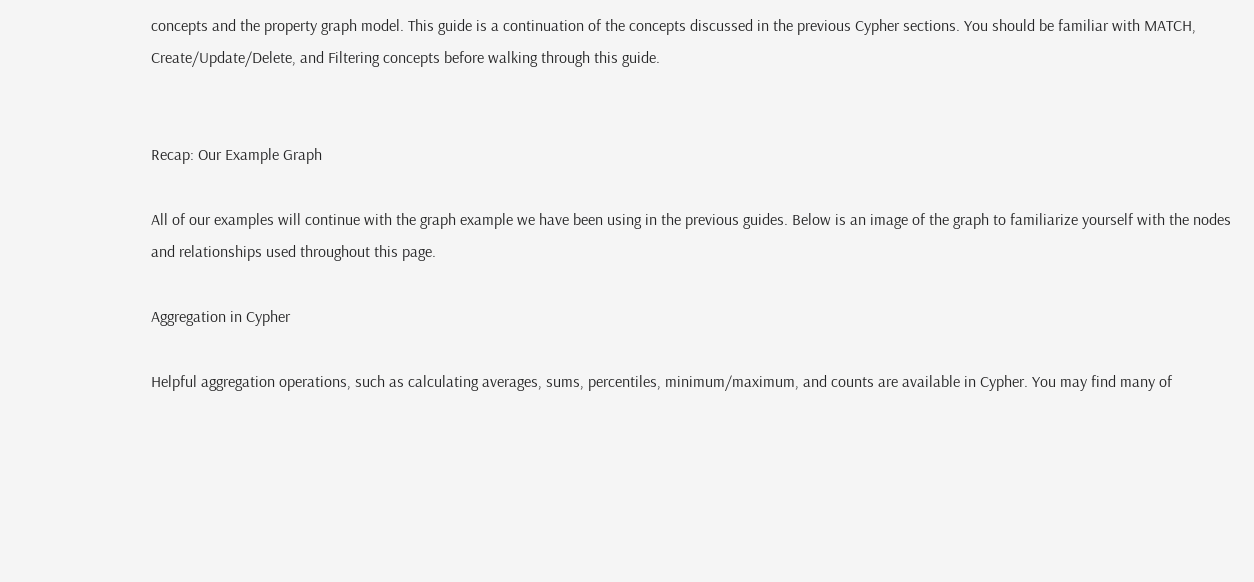concepts and the property graph model. This guide is a continuation of the concepts discussed in the previous Cypher sections. You should be familiar with MATCH, Create/Update/Delete, and Filtering concepts before walking through this guide.


Recap: Our Example Graph

All of our examples will continue with the graph example we have been using in the previous guides. Below is an image of the graph to familiarize yourself with the nodes and relationships used throughout this page.

Aggregation in Cypher

Helpful aggregation operations, such as calculating averages, sums, percentiles, minimum/maximum, and counts are available in Cypher. You may find many of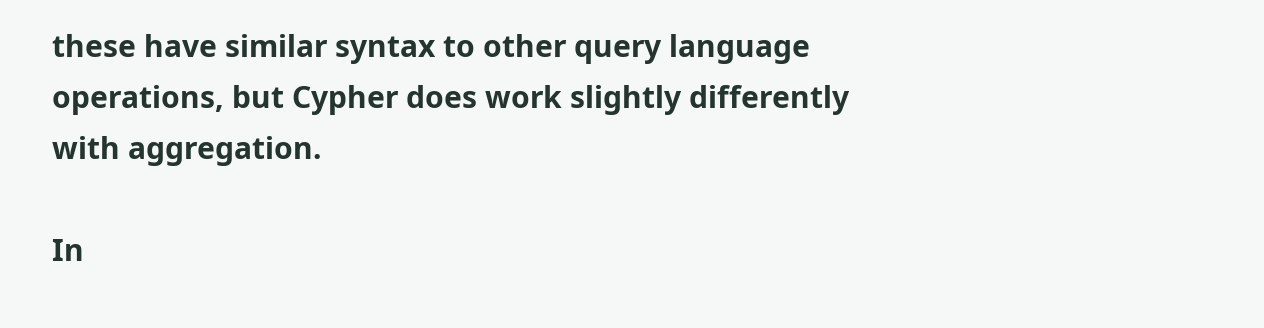these have similar syntax to other query language operations, but Cypher does work slightly differently with aggregation.

In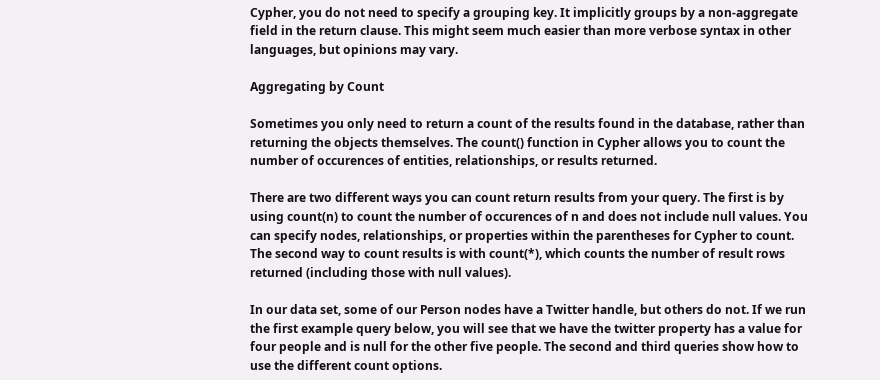Cypher, you do not need to specify a grouping key. It implicitly groups by a non-aggregate field in the return clause. This might seem much easier than more verbose syntax in other languages, but opinions may vary.

Aggregating by Count

Sometimes you only need to return a count of the results found in the database, rather than returning the objects themselves. The count() function in Cypher allows you to count the number of occurences of entities, relationships, or results returned.

There are two different ways you can count return results from your query. The first is by using count(n) to count the number of occurences of n and does not include null values. You can specify nodes, relationships, or properties within the parentheses for Cypher to count. The second way to count results is with count(*), which counts the number of result rows returned (including those with null values).

In our data set, some of our Person nodes have a Twitter handle, but others do not. If we run the first example query below, you will see that we have the twitter property has a value for four people and is null for the other five people. The second and third queries show how to use the different count options.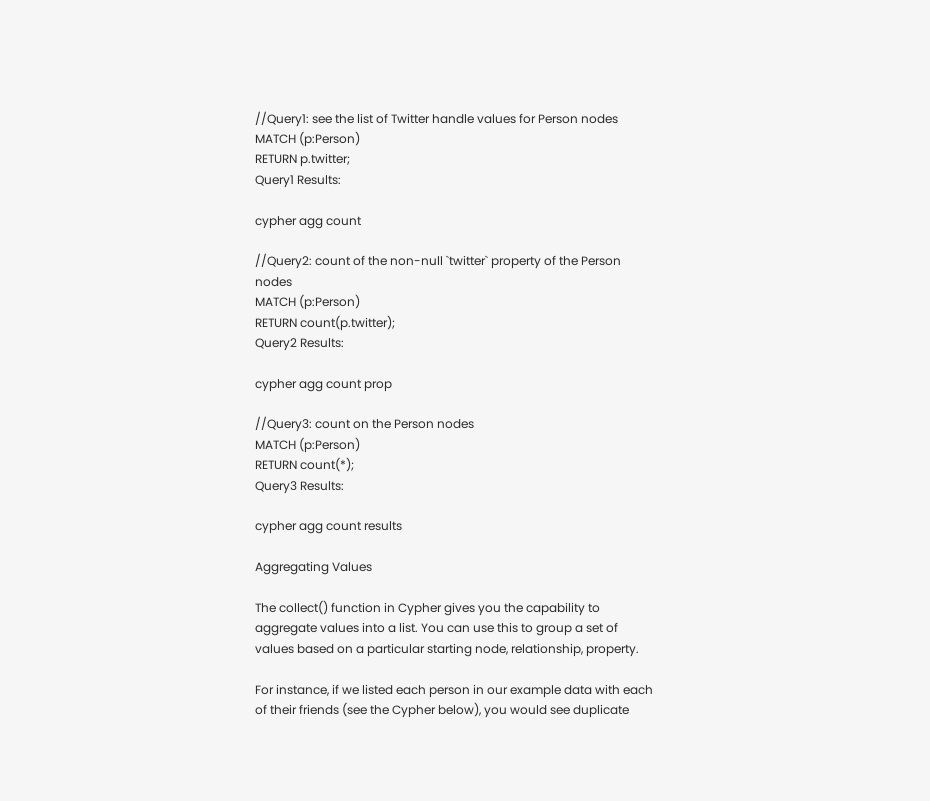//Query1: see the list of Twitter handle values for Person nodes
MATCH (p:Person)
RETURN p.twitter;
Query1 Results:

cypher agg count

//Query2: count of the non-null `twitter` property of the Person nodes
MATCH (p:Person)
RETURN count(p.twitter);
Query2 Results:

cypher agg count prop

//Query3: count on the Person nodes
MATCH (p:Person)
RETURN count(*);
Query3 Results:

cypher agg count results

Aggregating Values

The collect() function in Cypher gives you the capability to aggregate values into a list. You can use this to group a set of values based on a particular starting node, relationship, property.

For instance, if we listed each person in our example data with each of their friends (see the Cypher below), you would see duplicate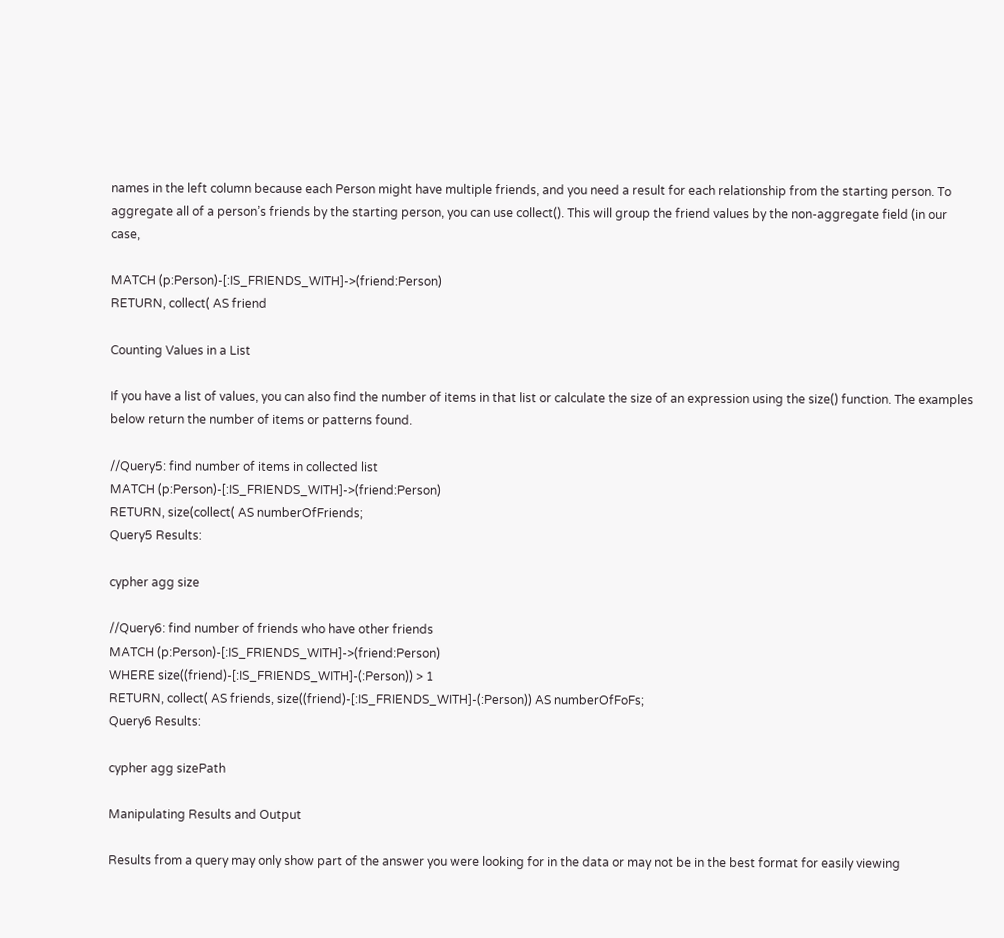names in the left column because each Person might have multiple friends, and you need a result for each relationship from the starting person. To aggregate all of a person’s friends by the starting person, you can use collect(). This will group the friend values by the non-aggregate field (in our case,

MATCH (p:Person)-[:IS_FRIENDS_WITH]->(friend:Person)
RETURN, collect( AS friend

Counting Values in a List

If you have a list of values, you can also find the number of items in that list or calculate the size of an expression using the size() function. The examples below return the number of items or patterns found.

//Query5: find number of items in collected list
MATCH (p:Person)-[:IS_FRIENDS_WITH]->(friend:Person)
RETURN, size(collect( AS numberOfFriends;
Query5 Results:

cypher agg size

//Query6: find number of friends who have other friends
MATCH (p:Person)-[:IS_FRIENDS_WITH]->(friend:Person)
WHERE size((friend)-[:IS_FRIENDS_WITH]-(:Person)) > 1
RETURN, collect( AS friends, size((friend)-[:IS_FRIENDS_WITH]-(:Person)) AS numberOfFoFs;
Query6 Results:

cypher agg sizePath

Manipulating Results and Output

Results from a query may only show part of the answer you were looking for in the data or may not be in the best format for easily viewing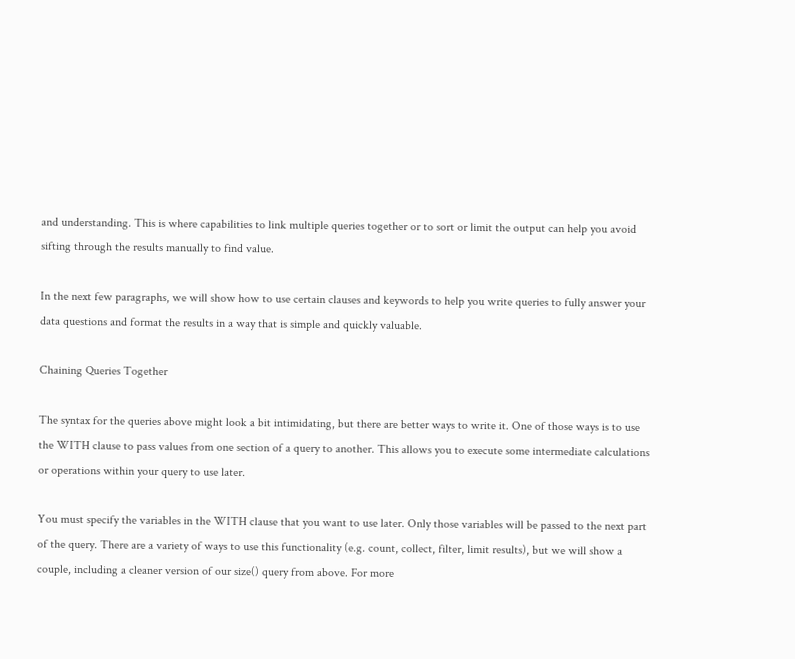and understanding. This is where capabilities to link multiple queries together or to sort or limit the output can help you avoid sifting through the results manually to find value.

In the next few paragraphs, we will show how to use certain clauses and keywords to help you write queries to fully answer your data questions and format the results in a way that is simple and quickly valuable.

Chaining Queries Together

The syntax for the queries above might look a bit intimidating, but there are better ways to write it. One of those ways is to use the WITH clause to pass values from one section of a query to another. This allows you to execute some intermediate calculations or operations within your query to use later.

You must specify the variables in the WITH clause that you want to use later. Only those variables will be passed to the next part of the query. There are a variety of ways to use this functionality (e.g. count, collect, filter, limit results), but we will show a couple, including a cleaner version of our size() query from above. For more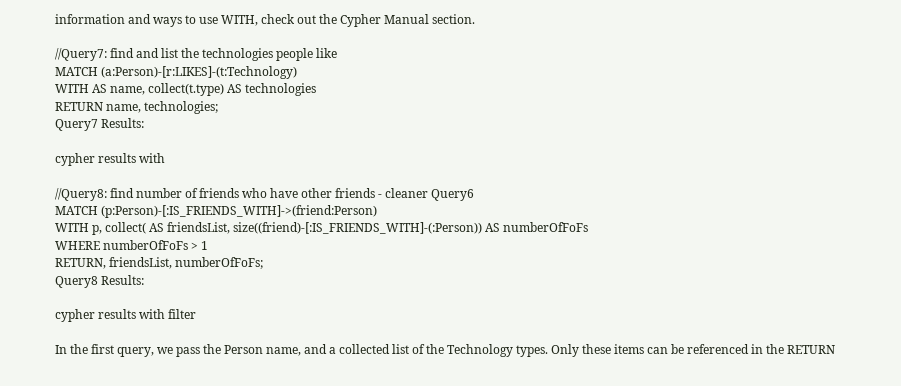information and ways to use WITH, check out the Cypher Manual section.

//Query7: find and list the technologies people like
MATCH (a:Person)-[r:LIKES]-(t:Technology)
WITH AS name, collect(t.type) AS technologies
RETURN name, technologies;
Query7 Results:

cypher results with

//Query8: find number of friends who have other friends - cleaner Query6
MATCH (p:Person)-[:IS_FRIENDS_WITH]->(friend:Person)
WITH p, collect( AS friendsList, size((friend)-[:IS_FRIENDS_WITH]-(:Person)) AS numberOfFoFs
WHERE numberOfFoFs > 1
RETURN, friendsList, numberOfFoFs;
Query8 Results:

cypher results with filter

In the first query, we pass the Person name, and a collected list of the Technology types. Only these items can be referenced in the RETURN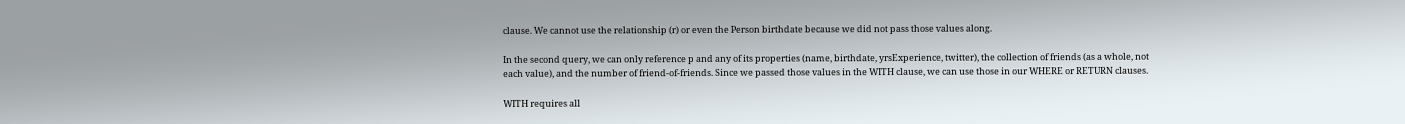clause. We cannot use the relationship (r) or even the Person birthdate because we did not pass those values along.

In the second query, we can only reference p and any of its properties (name, birthdate, yrsExperience, twitter), the collection of friends (as a whole, not each value), and the number of friend-of-friends. Since we passed those values in the WITH clause, we can use those in our WHERE or RETURN clauses.

WITH requires all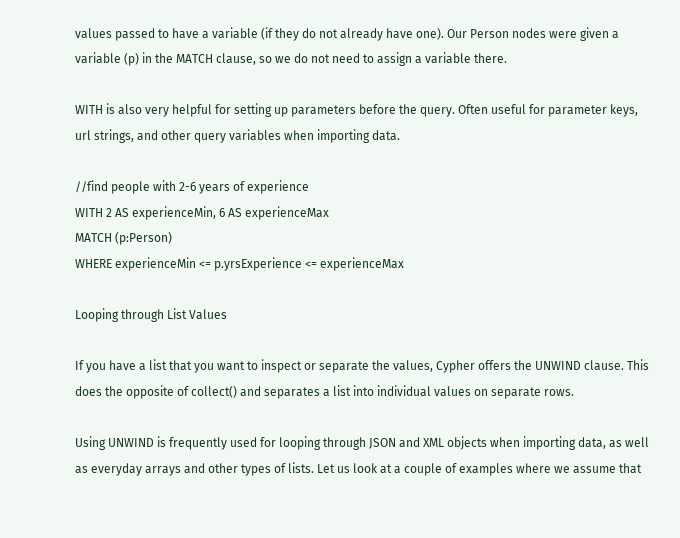values passed to have a variable (if they do not already have one). Our Person nodes were given a variable (p) in the MATCH clause, so we do not need to assign a variable there.

WITH is also very helpful for setting up parameters before the query. Often useful for parameter keys, url strings, and other query variables when importing data.

//find people with 2-6 years of experience
WITH 2 AS experienceMin, 6 AS experienceMax
MATCH (p:Person)
WHERE experienceMin <= p.yrsExperience <= experienceMax

Looping through List Values

If you have a list that you want to inspect or separate the values, Cypher offers the UNWIND clause. This does the opposite of collect() and separates a list into individual values on separate rows.

Using UNWIND is frequently used for looping through JSON and XML objects when importing data, as well as everyday arrays and other types of lists. Let us look at a couple of examples where we assume that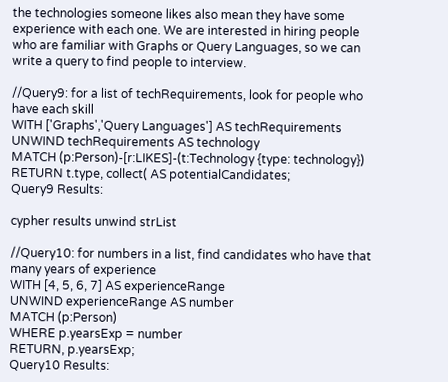the technologies someone likes also mean they have some experience with each one. We are interested in hiring people who are familiar with Graphs or Query Languages, so we can write a query to find people to interview.

//Query9: for a list of techRequirements, look for people who have each skill
WITH ['Graphs','Query Languages'] AS techRequirements
UNWIND techRequirements AS technology
MATCH (p:Person)-[r:LIKES]-(t:Technology {type: technology})
RETURN t.type, collect( AS potentialCandidates;
Query9 Results:

cypher results unwind strList

//Query10: for numbers in a list, find candidates who have that many years of experience
WITH [4, 5, 6, 7] AS experienceRange
UNWIND experienceRange AS number
MATCH (p:Person)
WHERE p.yearsExp = number
RETURN, p.yearsExp;
Query10 Results: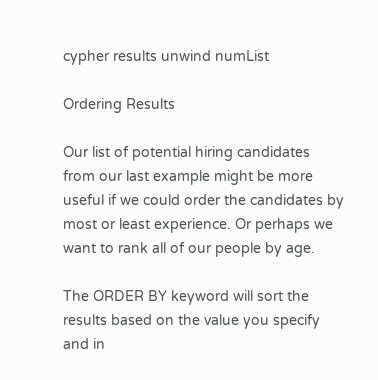cypher results unwind numList

Ordering Results

Our list of potential hiring candidates from our last example might be more useful if we could order the candidates by most or least experience. Or perhaps we want to rank all of our people by age.

The ORDER BY keyword will sort the results based on the value you specify and in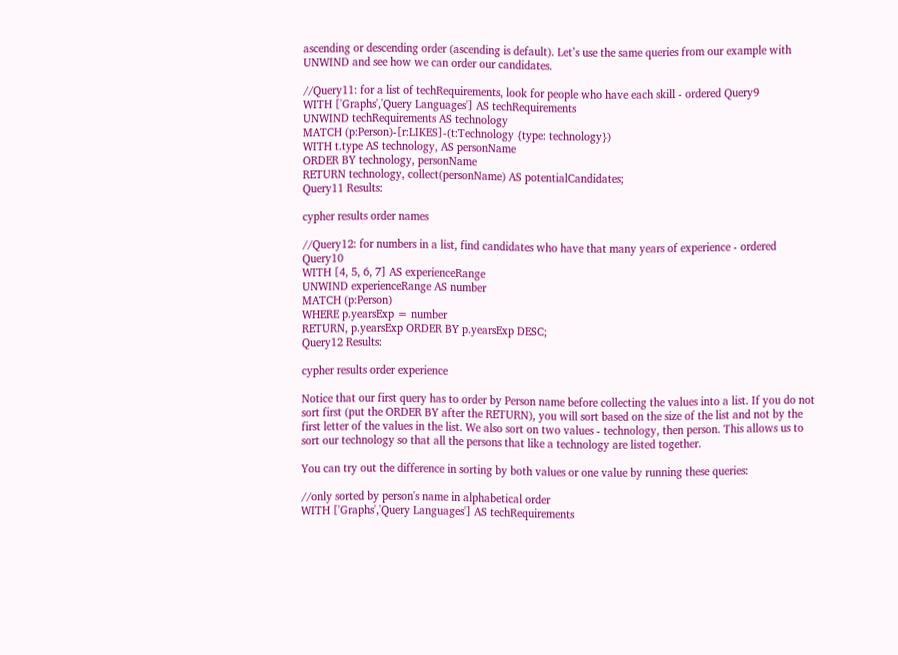ascending or descending order (ascending is default). Let’s use the same queries from our example with UNWIND and see how we can order our candidates.

//Query11: for a list of techRequirements, look for people who have each skill - ordered Query9
WITH ['Graphs','Query Languages'] AS techRequirements
UNWIND techRequirements AS technology
MATCH (p:Person)-[r:LIKES]-(t:Technology {type: technology})
WITH t.type AS technology, AS personName
ORDER BY technology, personName
RETURN technology, collect(personName) AS potentialCandidates;
Query11 Results:

cypher results order names

//Query12: for numbers in a list, find candidates who have that many years of experience - ordered Query10
WITH [4, 5, 6, 7] AS experienceRange
UNWIND experienceRange AS number
MATCH (p:Person)
WHERE p.yearsExp = number
RETURN, p.yearsExp ORDER BY p.yearsExp DESC;
Query12 Results:

cypher results order experience

Notice that our first query has to order by Person name before collecting the values into a list. If you do not sort first (put the ORDER BY after the RETURN), you will sort based on the size of the list and not by the first letter of the values in the list. We also sort on two values - technology, then person. This allows us to sort our technology so that all the persons that like a technology are listed together.

You can try out the difference in sorting by both values or one value by running these queries:

//only sorted by person's name in alphabetical order
WITH ['Graphs','Query Languages'] AS techRequirements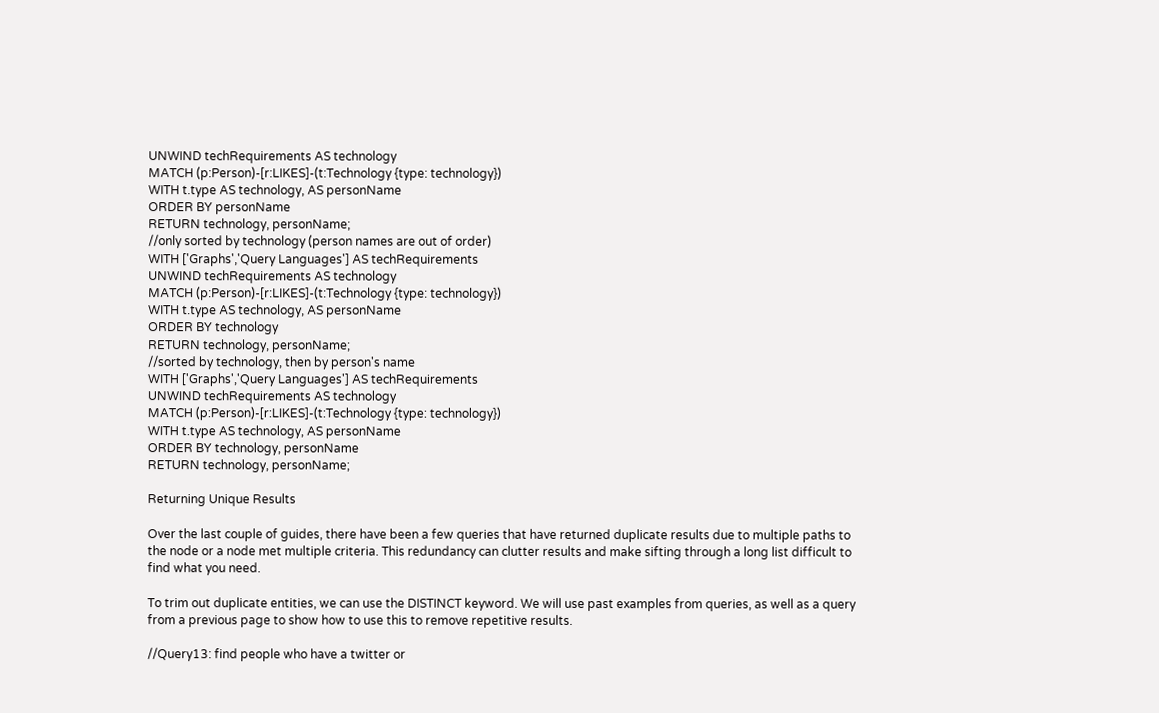UNWIND techRequirements AS technology
MATCH (p:Person)-[r:LIKES]-(t:Technology {type: technology})
WITH t.type AS technology, AS personName
ORDER BY personName
RETURN technology, personName;
//only sorted by technology (person names are out of order)
WITH ['Graphs','Query Languages'] AS techRequirements
UNWIND techRequirements AS technology
MATCH (p:Person)-[r:LIKES]-(t:Technology {type: technology})
WITH t.type AS technology, AS personName
ORDER BY technology
RETURN technology, personName;
//sorted by technology, then by person's name
WITH ['Graphs','Query Languages'] AS techRequirements
UNWIND techRequirements AS technology
MATCH (p:Person)-[r:LIKES]-(t:Technology {type: technology})
WITH t.type AS technology, AS personName
ORDER BY technology, personName
RETURN technology, personName;

Returning Unique Results

Over the last couple of guides, there have been a few queries that have returned duplicate results due to multiple paths to the node or a node met multiple criteria. This redundancy can clutter results and make sifting through a long list difficult to find what you need.

To trim out duplicate entities, we can use the DISTINCT keyword. We will use past examples from queries, as well as a query from a previous page to show how to use this to remove repetitive results.

//Query13: find people who have a twitter or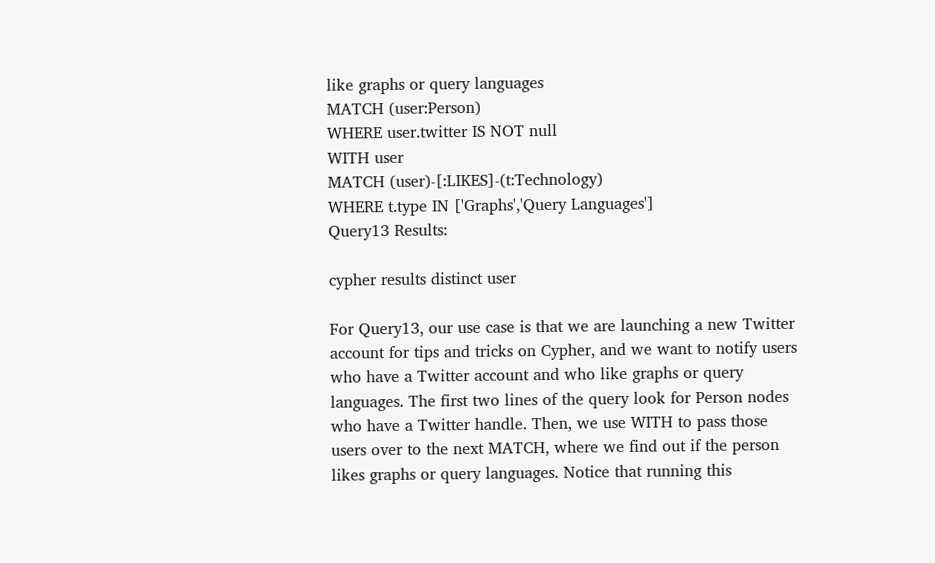like graphs or query languages
MATCH (user:Person)
WHERE user.twitter IS NOT null
WITH user
MATCH (user)-[:LIKES]-(t:Technology)
WHERE t.type IN ['Graphs','Query Languages']
Query13 Results:

cypher results distinct user

For Query13, our use case is that we are launching a new Twitter account for tips and tricks on Cypher, and we want to notify users who have a Twitter account and who like graphs or query languages. The first two lines of the query look for Person nodes who have a Twitter handle. Then, we use WITH to pass those users over to the next MATCH, where we find out if the person likes graphs or query languages. Notice that running this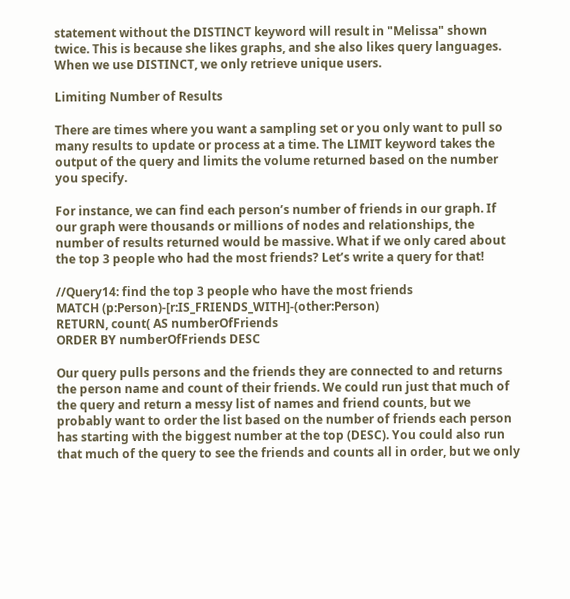statement without the DISTINCT keyword will result in "Melissa" shown twice. This is because she likes graphs, and she also likes query languages. When we use DISTINCT, we only retrieve unique users.

Limiting Number of Results

There are times where you want a sampling set or you only want to pull so many results to update or process at a time. The LIMIT keyword takes the output of the query and limits the volume returned based on the number you specify.

For instance, we can find each person’s number of friends in our graph. If our graph were thousands or millions of nodes and relationships, the number of results returned would be massive. What if we only cared about the top 3 people who had the most friends? Let’s write a query for that!

//Query14: find the top 3 people who have the most friends
MATCH (p:Person)-[r:IS_FRIENDS_WITH]-(other:Person)
RETURN, count( AS numberOfFriends
ORDER BY numberOfFriends DESC

Our query pulls persons and the friends they are connected to and returns the person name and count of their friends. We could run just that much of the query and return a messy list of names and friend counts, but we probably want to order the list based on the number of friends each person has starting with the biggest number at the top (DESC). You could also run that much of the query to see the friends and counts all in order, but we only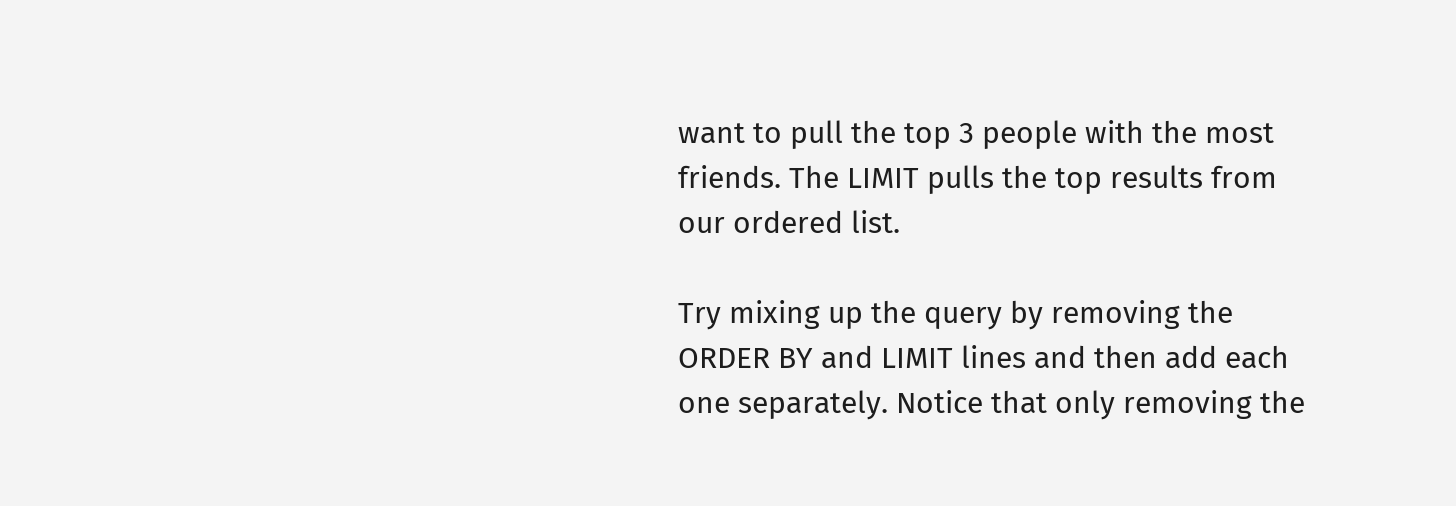want to pull the top 3 people with the most friends. The LIMIT pulls the top results from our ordered list.

Try mixing up the query by removing the ORDER BY and LIMIT lines and then add each one separately. Notice that only removing the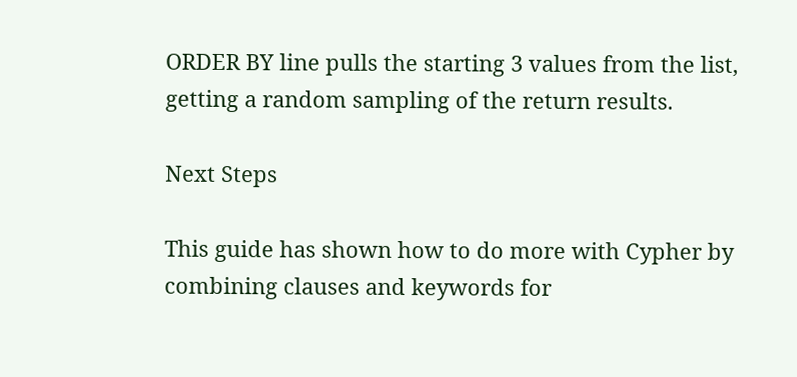ORDER BY line pulls the starting 3 values from the list, getting a random sampling of the return results.

Next Steps

This guide has shown how to do more with Cypher by combining clauses and keywords for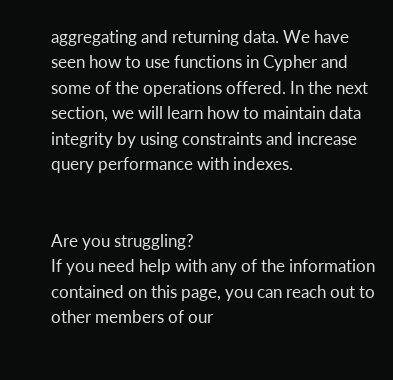aggregating and returning data. We have seen how to use functions in Cypher and some of the operations offered. In the next section, we will learn how to maintain data integrity by using constraints and increase query performance with indexes.


Are you struggling?
If you need help with any of the information contained on this page, you can reach out to other members of our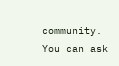community. You can ask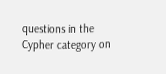questions in the Cypher category on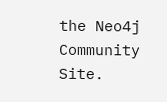the Neo4j Community Site.